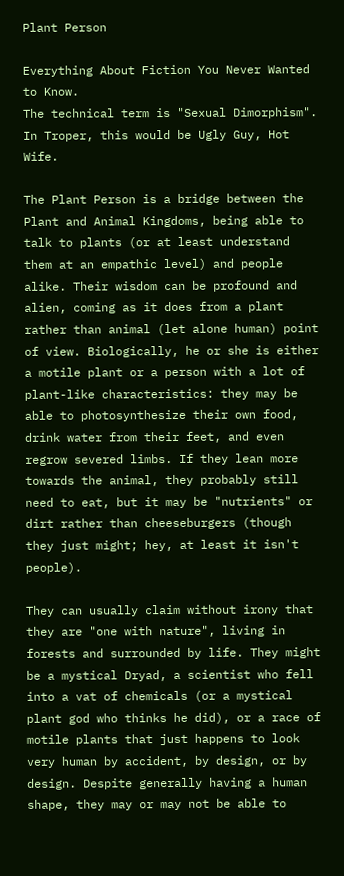Plant Person

Everything About Fiction You Never Wanted to Know.
The technical term is "Sexual Dimorphism". In Troper, this would be Ugly Guy, Hot Wife.

The Plant Person is a bridge between the Plant and Animal Kingdoms, being able to talk to plants (or at least understand them at an empathic level) and people alike. Their wisdom can be profound and alien, coming as it does from a plant rather than animal (let alone human) point of view. Biologically, he or she is either a motile plant or a person with a lot of plant-like characteristics: they may be able to photosynthesize their own food, drink water from their feet, and even regrow severed limbs. If they lean more towards the animal, they probably still need to eat, but it may be "nutrients" or dirt rather than cheeseburgers (though they just might; hey, at least it isn't people).

They can usually claim without irony that they are "one with nature", living in forests and surrounded by life. They might be a mystical Dryad, a scientist who fell into a vat of chemicals (or a mystical plant god who thinks he did), or a race of motile plants that just happens to look very human by accident, by design, or by design. Despite generally having a human shape, they may or may not be able to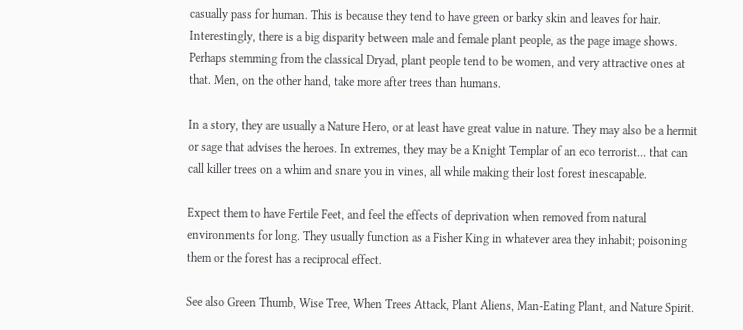casually pass for human. This is because they tend to have green or barky skin and leaves for hair. Interestingly, there is a big disparity between male and female plant people, as the page image shows. Perhaps stemming from the classical Dryad, plant people tend to be women, and very attractive ones at that. Men, on the other hand, take more after trees than humans.

In a story, they are usually a Nature Hero, or at least have great value in nature. They may also be a hermit or sage that advises the heroes. In extremes, they may be a Knight Templar of an eco terrorist... that can call killer trees on a whim and snare you in vines, all while making their lost forest inescapable.

Expect them to have Fertile Feet, and feel the effects of deprivation when removed from natural environments for long. They usually function as a Fisher King in whatever area they inhabit; poisoning them or the forest has a reciprocal effect.

See also Green Thumb, Wise Tree, When Trees Attack, Plant Aliens, Man-Eating Plant, and Nature Spirit.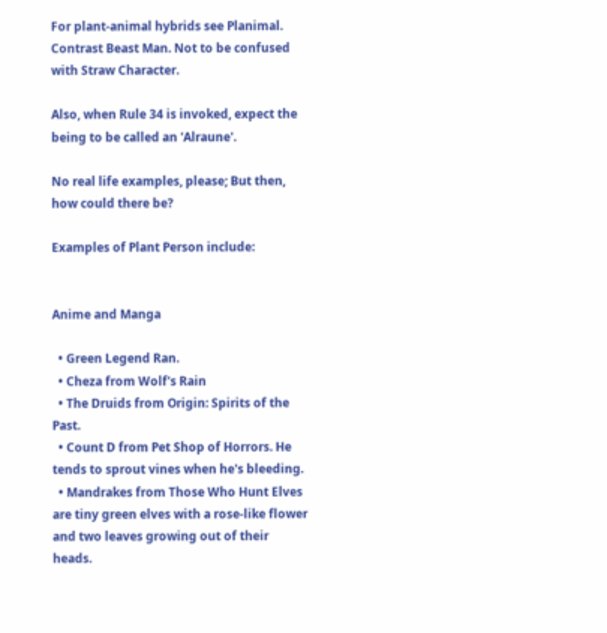For plant-animal hybrids see Planimal. Contrast Beast Man. Not to be confused with Straw Character.

Also, when Rule 34 is invoked, expect the being to be called an 'Alraune'.

No real life examples, please; But then, how could there be?

Examples of Plant Person include:


Anime and Manga

  • Green Legend Ran.
  • Cheza from Wolf's Rain
  • The Druids from Origin: Spirits of the Past.
  • Count D from Pet Shop of Horrors. He tends to sprout vines when he's bleeding.
  • Mandrakes from Those Who Hunt Elves are tiny green elves with a rose-like flower and two leaves growing out of their heads.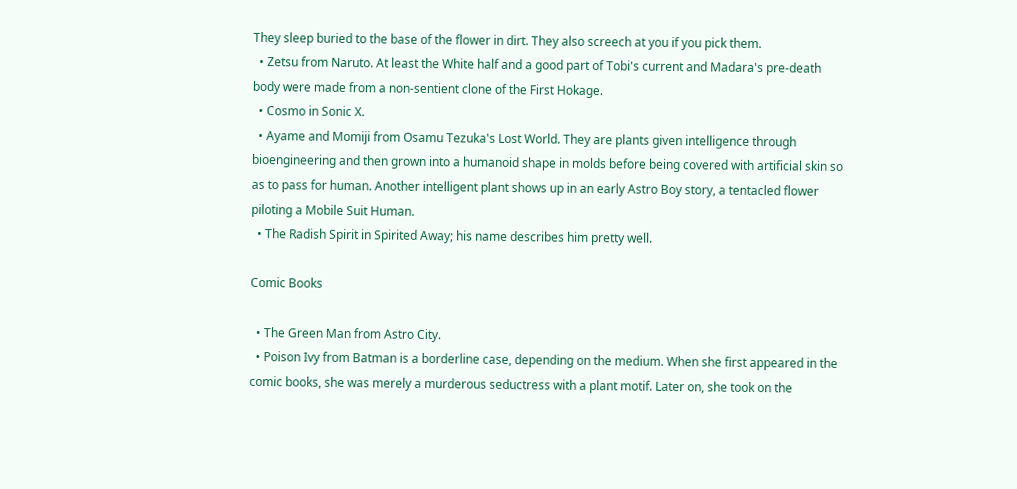They sleep buried to the base of the flower in dirt. They also screech at you if you pick them.
  • Zetsu from Naruto. At least the White half and a good part of Tobi's current and Madara's pre-death body were made from a non-sentient clone of the First Hokage.
  • Cosmo in Sonic X.
  • Ayame and Momiji from Osamu Tezuka's Lost World. They are plants given intelligence through bioengineering and then grown into a humanoid shape in molds before being covered with artificial skin so as to pass for human. Another intelligent plant shows up in an early Astro Boy story, a tentacled flower piloting a Mobile Suit Human.
  • The Radish Spirit in Spirited Away; his name describes him pretty well.

Comic Books

  • The Green Man from Astro City.
  • Poison Ivy from Batman is a borderline case, depending on the medium. When she first appeared in the comic books, she was merely a murderous seductress with a plant motif. Later on, she took on the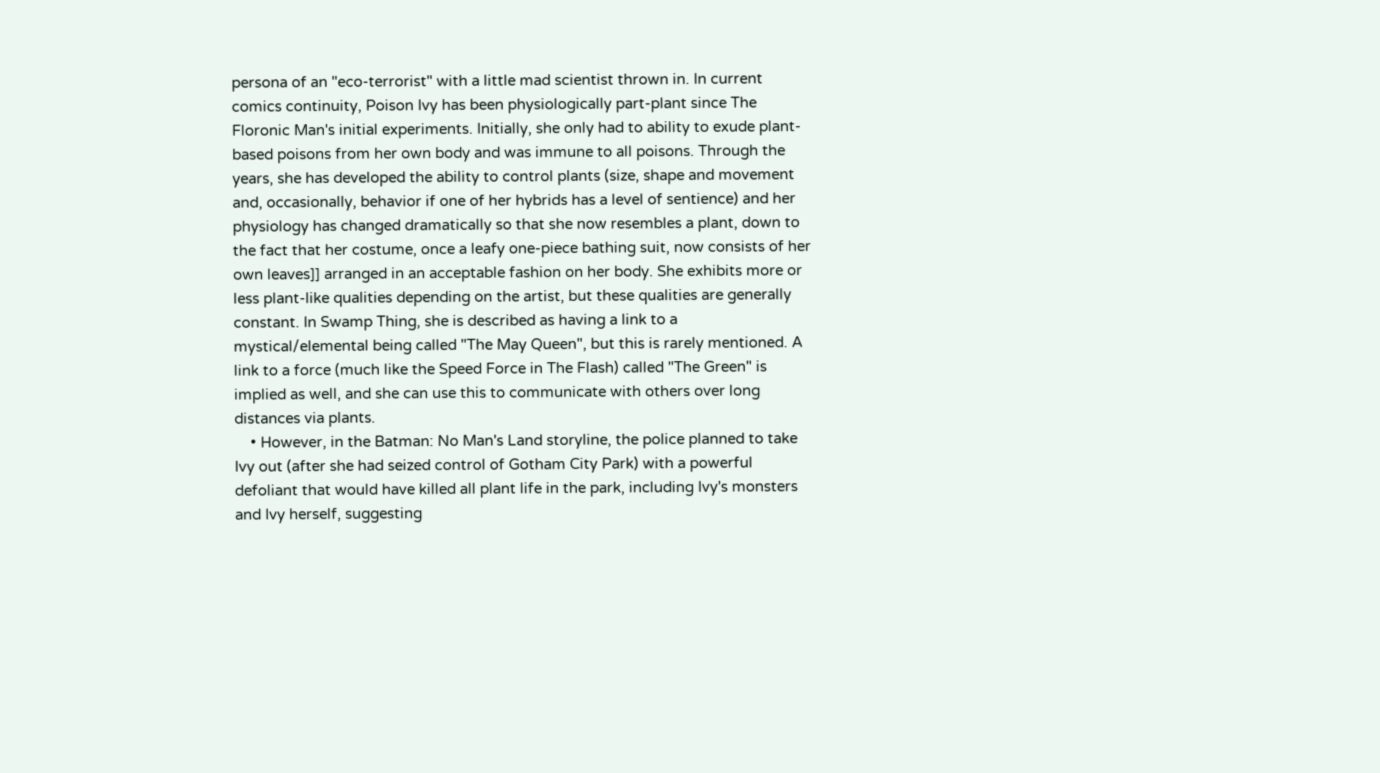persona of an "eco-terrorist" with a little mad scientist thrown in. In current comics continuity, Poison Ivy has been physiologically part-plant since The Floronic Man's initial experiments. Initially, she only had to ability to exude plant-based poisons from her own body and was immune to all poisons. Through the years, she has developed the ability to control plants (size, shape and movement and, occasionally, behavior if one of her hybrids has a level of sentience) and her physiology has changed dramatically so that she now resembles a plant, down to the fact that her costume, once a leafy one-piece bathing suit, now consists of her own leaves]] arranged in an acceptable fashion on her body. She exhibits more or less plant-like qualities depending on the artist, but these qualities are generally constant. In Swamp Thing, she is described as having a link to a mystical/elemental being called "The May Queen", but this is rarely mentioned. A link to a force (much like the Speed Force in The Flash) called "The Green" is implied as well, and she can use this to communicate with others over long distances via plants.
    • However, in the Batman: No Man's Land storyline, the police planned to take Ivy out (after she had seized control of Gotham City Park) with a powerful defoliant that would have killed all plant life in the park, including Ivy's monsters and Ivy herself, suggesting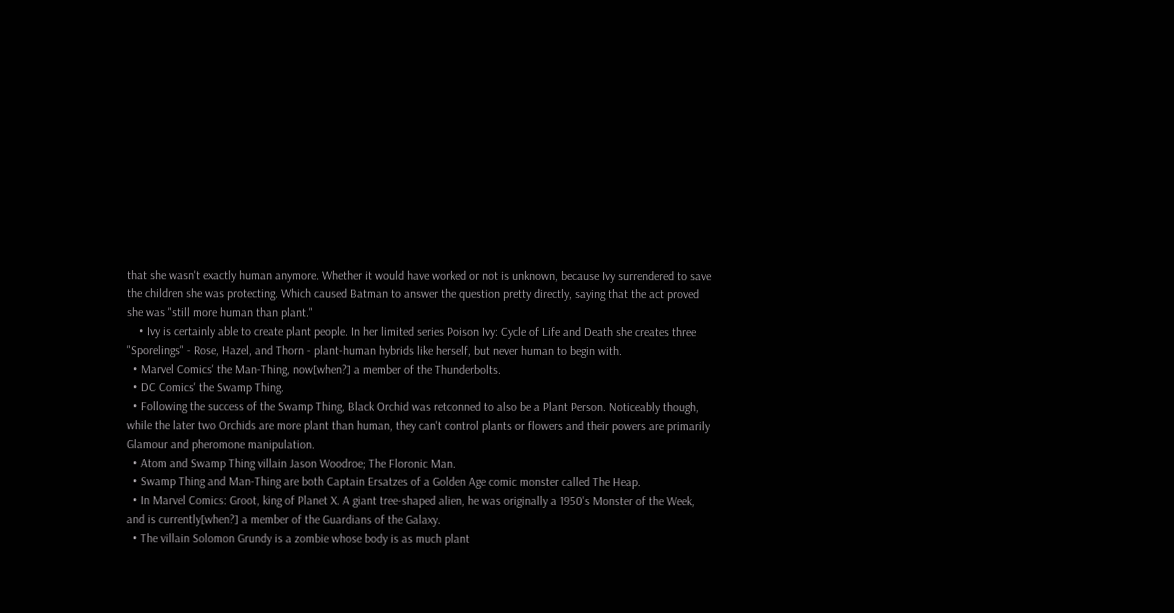that she wasn't exactly human anymore. Whether it would have worked or not is unknown, because Ivy surrendered to save the children she was protecting. Which caused Batman to answer the question pretty directly, saying that the act proved she was "still more human than plant."
    • Ivy is certainly able to create plant people. In her limited series Poison Ivy: Cycle of Life and Death she creates three "Sporelings" - Rose, Hazel, and Thorn - plant-human hybrids like herself, but never human to begin with.
  • Marvel Comics' the Man-Thing, now[when?] a member of the Thunderbolts.
  • DC Comics' the Swamp Thing.
  • Following the success of the Swamp Thing, Black Orchid was retconned to also be a Plant Person. Noticeably though, while the later two Orchids are more plant than human, they can't control plants or flowers and their powers are primarily Glamour and pheromone manipulation.
  • Atom and Swamp Thing villain Jason Woodroe; The Floronic Man.
  • Swamp Thing and Man-Thing are both Captain Ersatzes of a Golden Age comic monster called The Heap.
  • In Marvel Comics: Groot, king of Planet X. A giant tree-shaped alien, he was originally a 1950's Monster of the Week, and is currently[when?] a member of the Guardians of the Galaxy.
  • The villain Solomon Grundy is a zombie whose body is as much plant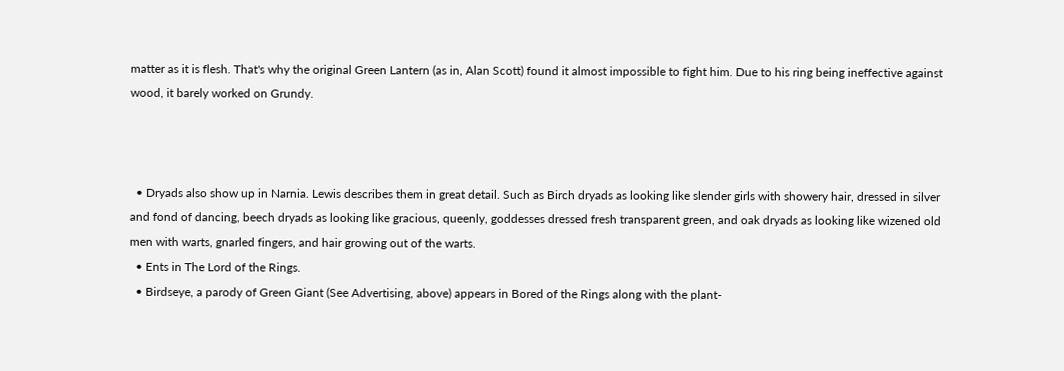matter as it is flesh. That's why the original Green Lantern (as in, Alan Scott) found it almost impossible to fight him. Due to his ring being ineffective against wood, it barely worked on Grundy.



  • Dryads also show up in Narnia. Lewis describes them in great detail. Such as Birch dryads as looking like slender girls with showery hair, dressed in silver and fond of dancing, beech dryads as looking like gracious, queenly, goddesses dressed fresh transparent green, and oak dryads as looking like wizened old men with warts, gnarled fingers, and hair growing out of the warts.
  • Ents in The Lord of the Rings.
  • Birdseye, a parody of Green Giant (See Advertising, above) appears in Bored of the Rings along with the plant-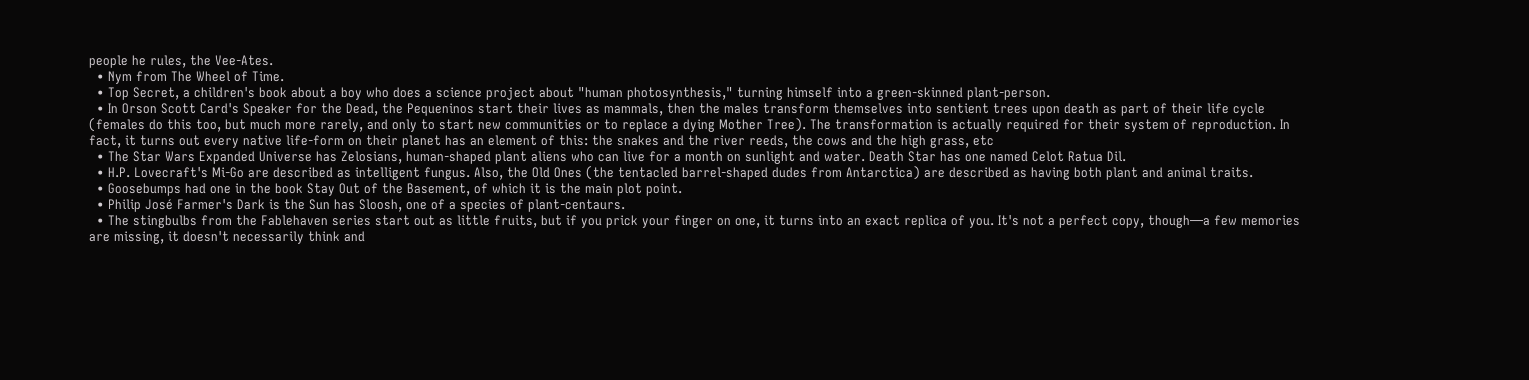people he rules, the Vee-Ates.
  • Nym from The Wheel of Time.
  • Top Secret, a children's book about a boy who does a science project about "human photosynthesis," turning himself into a green-skinned plant-person.
  • In Orson Scott Card's Speaker for the Dead, the Pequeninos start their lives as mammals, then the males transform themselves into sentient trees upon death as part of their life cycle (females do this too, but much more rarely, and only to start new communities or to replace a dying Mother Tree). The transformation is actually required for their system of reproduction. In fact, it turns out every native life-form on their planet has an element of this: the snakes and the river reeds, the cows and the high grass, etc
  • The Star Wars Expanded Universe has Zelosians, human-shaped plant aliens who can live for a month on sunlight and water. Death Star has one named Celot Ratua Dil.
  • H.P. Lovecraft's Mi-Go are described as intelligent fungus. Also, the Old Ones (the tentacled barrel-shaped dudes from Antarctica) are described as having both plant and animal traits.
  • Goosebumps had one in the book Stay Out of the Basement, of which it is the main plot point.
  • Philip José Farmer's Dark is the Sun has Sloosh, one of a species of plant-centaurs.
  • The stingbulbs from the Fablehaven series start out as little fruits, but if you prick your finger on one, it turns into an exact replica of you. It's not a perfect copy, though—a few memories are missing, it doesn't necessarily think and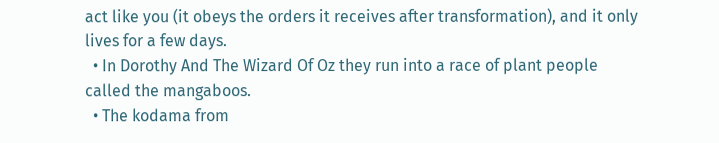act like you (it obeys the orders it receives after transformation), and it only lives for a few days.
  • In Dorothy And The Wizard Of Oz they run into a race of plant people called the mangaboos.
  • The kodama from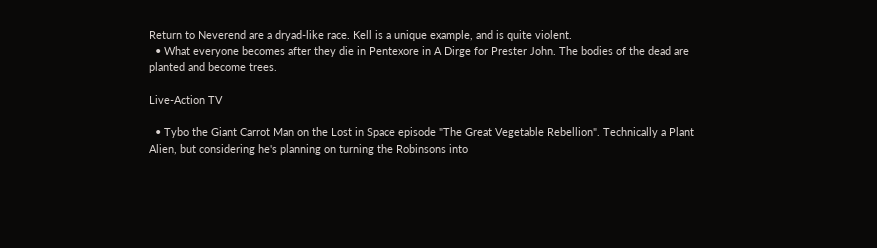Return to Neverend are a dryad-like race. Kell is a unique example, and is quite violent.
  • What everyone becomes after they die in Pentexore in A Dirge for Prester John. The bodies of the dead are planted and become trees.

Live-Action TV

  • Tybo the Giant Carrot Man on the Lost in Space episode "The Great Vegetable Rebellion". Technically a Plant Alien, but considering he's planning on turning the Robinsons into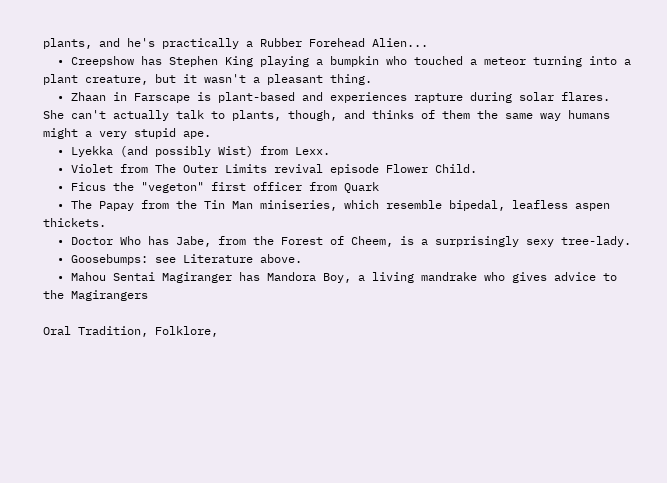plants, and he's practically a Rubber Forehead Alien...
  • Creepshow has Stephen King playing a bumpkin who touched a meteor turning into a plant creature, but it wasn't a pleasant thing.
  • Zhaan in Farscape is plant-based and experiences rapture during solar flares. She can't actually talk to plants, though, and thinks of them the same way humans might a very stupid ape.
  • Lyekka (and possibly Wist) from Lexx.
  • Violet from The Outer Limits revival episode Flower Child.
  • Ficus the "vegeton" first officer from Quark
  • The Papay from the Tin Man miniseries, which resemble bipedal, leafless aspen thickets.
  • Doctor Who has Jabe, from the Forest of Cheem, is a surprisingly sexy tree-lady.
  • Goosebumps: see Literature above.
  • Mahou Sentai Magiranger has Mandora Boy, a living mandrake who gives advice to the Magirangers

Oral Tradition, Folklore,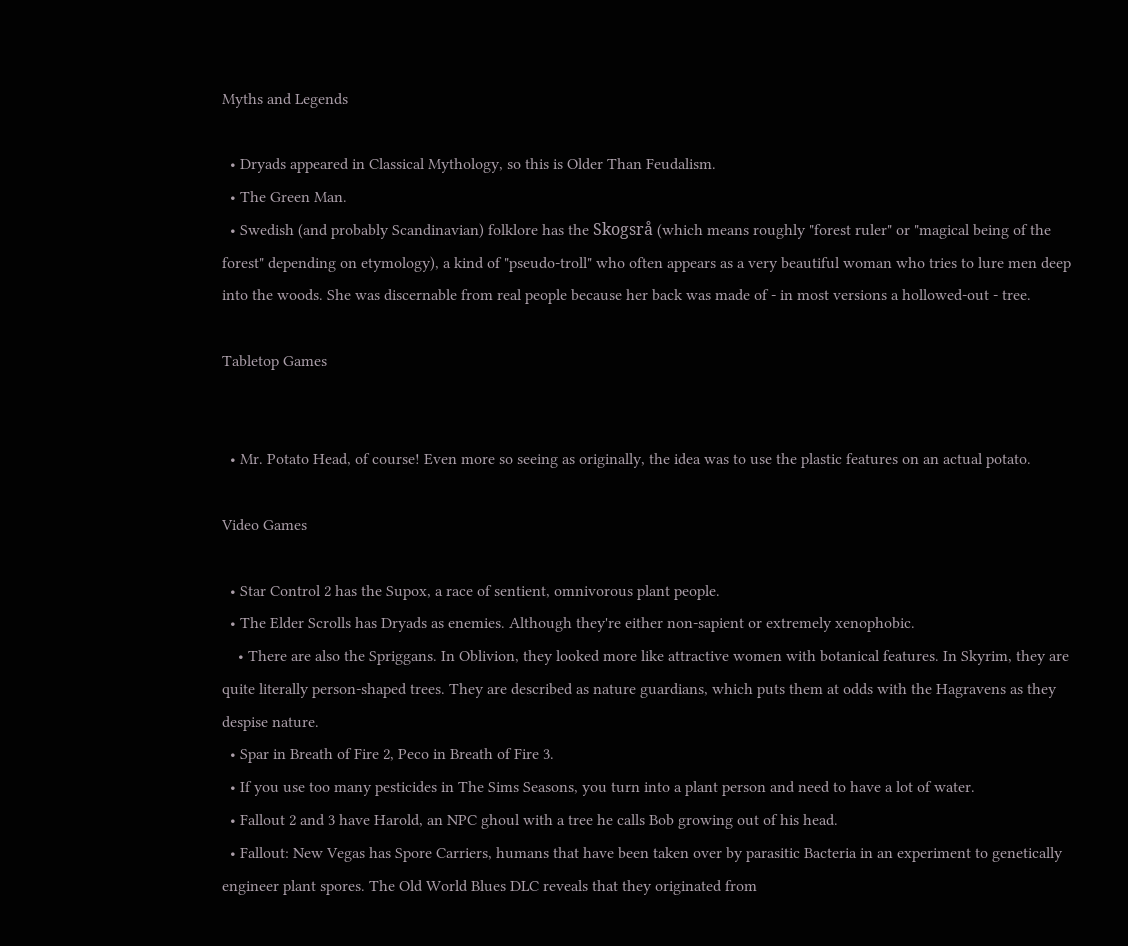Myths and Legends

  • Dryads appeared in Classical Mythology, so this is Older Than Feudalism.
  • The Green Man.
  • Swedish (and probably Scandinavian) folklore has the Skogsrå (which means roughly "forest ruler" or "magical being of the forest" depending on etymology), a kind of "pseudo-troll" who often appears as a very beautiful woman who tries to lure men deep into the woods. She was discernable from real people because her back was made of - in most versions a hollowed-out - tree.

Tabletop Games


  • Mr. Potato Head, of course! Even more so seeing as originally, the idea was to use the plastic features on an actual potato.

Video Games

  • Star Control 2 has the Supox, a race of sentient, omnivorous plant people.
  • The Elder Scrolls has Dryads as enemies. Although they're either non-sapient or extremely xenophobic.
    • There are also the Spriggans. In Oblivion, they looked more like attractive women with botanical features. In Skyrim, they are quite literally person-shaped trees. They are described as nature guardians, which puts them at odds with the Hagravens as they despise nature.
  • Spar in Breath of Fire 2, Peco in Breath of Fire 3.
  • If you use too many pesticides in The Sims Seasons, you turn into a plant person and need to have a lot of water.
  • Fallout 2 and 3 have Harold, an NPC ghoul with a tree he calls Bob growing out of his head.
  • Fallout: New Vegas has Spore Carriers, humans that have been taken over by parasitic Bacteria in an experiment to genetically engineer plant spores. The Old World Blues DLC reveals that they originated from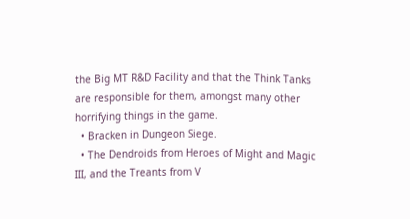the Big MT R&D Facility and that the Think Tanks are responsible for them, amongst many other horrifying things in the game.
  • Bracken in Dungeon Siege.
  • The Dendroids from Heroes of Might and Magic III, and the Treants from V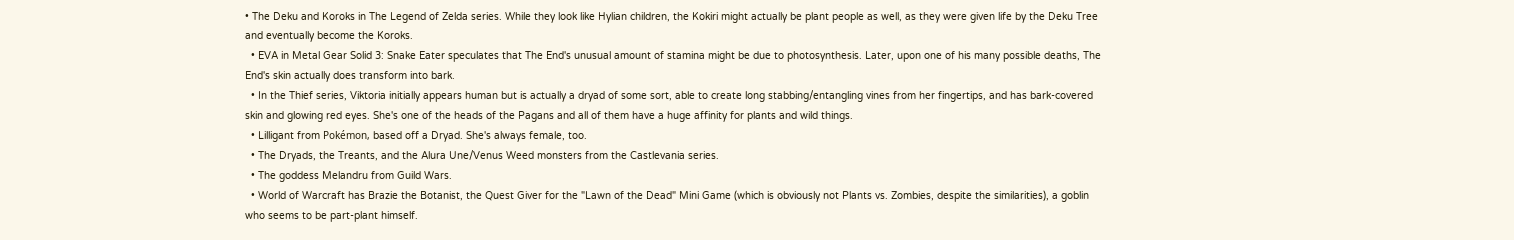• The Deku and Koroks in The Legend of Zelda series. While they look like Hylian children, the Kokiri might actually be plant people as well, as they were given life by the Deku Tree and eventually become the Koroks.
  • EVA in Metal Gear Solid 3: Snake Eater speculates that The End's unusual amount of stamina might be due to photosynthesis. Later, upon one of his many possible deaths, The End's skin actually does transform into bark.
  • In the Thief series, Viktoria initially appears human but is actually a dryad of some sort, able to create long stabbing/entangling vines from her fingertips, and has bark-covered skin and glowing red eyes. She's one of the heads of the Pagans and all of them have a huge affinity for plants and wild things.
  • Lilligant from Pokémon, based off a Dryad. She's always female, too.
  • The Dryads, the Treants, and the Alura Une/Venus Weed monsters from the Castlevania series.
  • The goddess Melandru from Guild Wars.
  • World of Warcraft has Brazie the Botanist, the Quest Giver for the "Lawn of the Dead" Mini Game (which is obviously not Plants vs. Zombies, despite the similarities), a goblin who seems to be part-plant himself.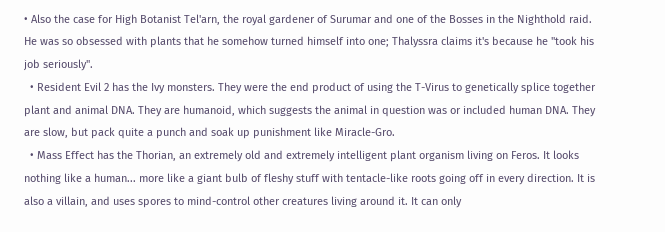• Also the case for High Botanist Tel'arn, the royal gardener of Surumar and one of the Bosses in the Nighthold raid. He was so obsessed with plants that he somehow turned himself into one; Thalyssra claims it's because he "took his job seriously".
  • Resident Evil 2 has the Ivy monsters. They were the end product of using the T-Virus to genetically splice together plant and animal DNA. They are humanoid, which suggests the animal in question was or included human DNA. They are slow, but pack quite a punch and soak up punishment like Miracle-Gro.
  • Mass Effect has the Thorian, an extremely old and extremely intelligent plant organism living on Feros. It looks nothing like a human... more like a giant bulb of fleshy stuff with tentacle-like roots going off in every direction. It is also a villain, and uses spores to mind-control other creatures living around it. It can only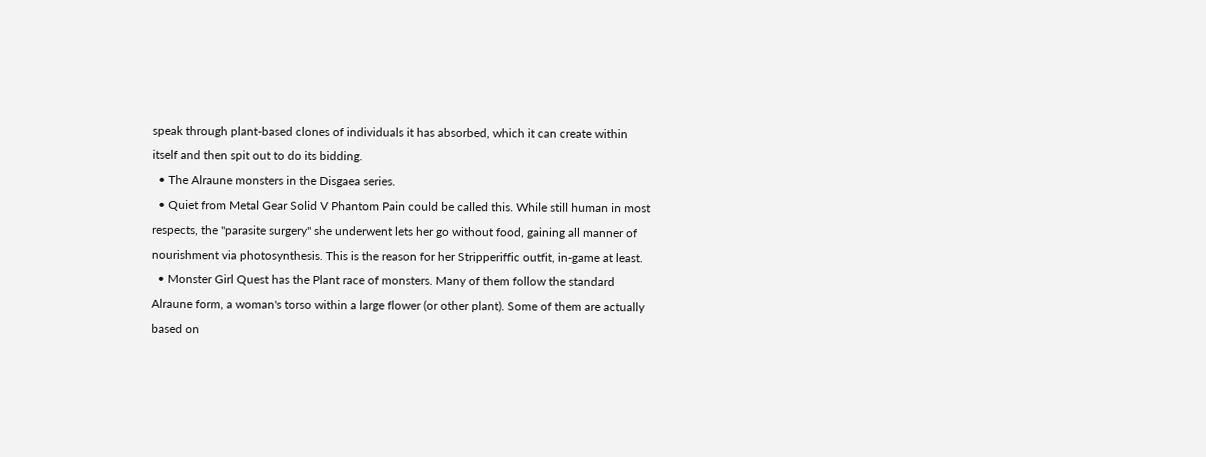speak through plant-based clones of individuals it has absorbed, which it can create within itself and then spit out to do its bidding.
  • The Alraune monsters in the Disgaea series.
  • Quiet from Metal Gear Solid V Phantom Pain could be called this. While still human in most respects, the "parasite surgery" she underwent lets her go without food, gaining all manner of nourishment via photosynthesis. This is the reason for her Stripperiffic outfit, in-game at least.
  • Monster Girl Quest has the Plant race of monsters. Many of them follow the standard Alraune form, a woman's torso within a large flower (or other plant). Some of them are actually based on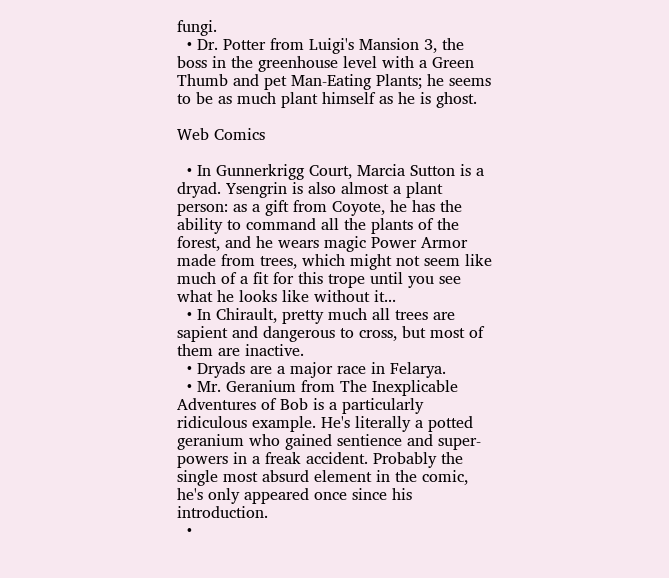fungi.
  • Dr. Potter from Luigi's Mansion 3, the boss in the greenhouse level with a Green Thumb and pet Man-Eating Plants; he seems to be as much plant himself as he is ghost.

Web Comics

  • In Gunnerkrigg Court, Marcia Sutton is a dryad. Ysengrin is also almost a plant person: as a gift from Coyote, he has the ability to command all the plants of the forest, and he wears magic Power Armor made from trees, which might not seem like much of a fit for this trope until you see what he looks like without it...
  • In Chirault, pretty much all trees are sapient and dangerous to cross, but most of them are inactive.
  • Dryads are a major race in Felarya.
  • Mr. Geranium from The Inexplicable Adventures of Bob is a particularly ridiculous example. He's literally a potted geranium who gained sentience and super-powers in a freak accident. Probably the single most absurd element in the comic, he's only appeared once since his introduction.
  •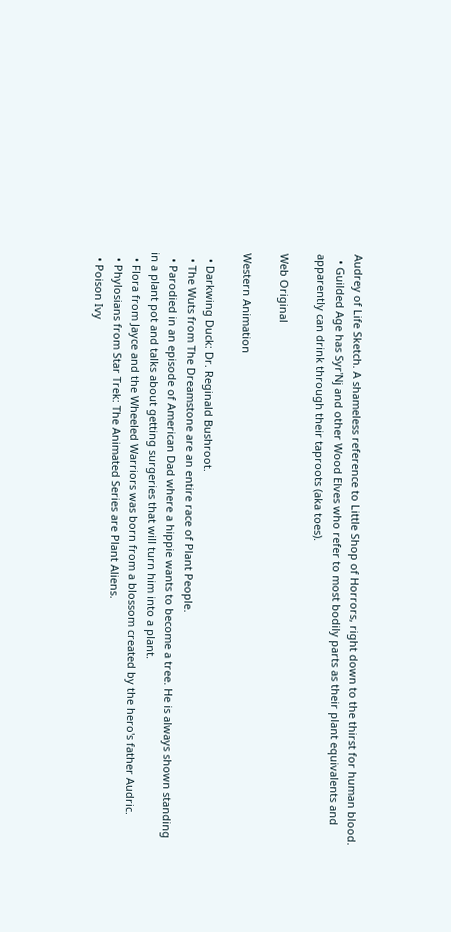Audrey of Life Sketch. A shameless reference to Little Shop of Horrors, right down to the thirst for human blood.
  • Guilded Age has Syr'Nj and other Wood Elves who refer to most bodily parts as their plant equivalents and apparently can drink through their taproots (aka toes).

Web Original

Western Animation

  • Darkwing Duck: Dr. Reginald Bushroot.
  • The Wuts from The Dreamstone are an entire race of Plant People.
  • Parodied in an episode of American Dad where a hippie wants to become a tree. He is always shown standing in a plant pot and talks about getting surgeries that will turn him into a plant.
  • Flora from Jayce and the Wheeled Warriors was born from a blossom created by the hero's father Audric.
  • Phylosians from Star Trek: The Animated Series are Plant Aliens.
  • Poison Ivy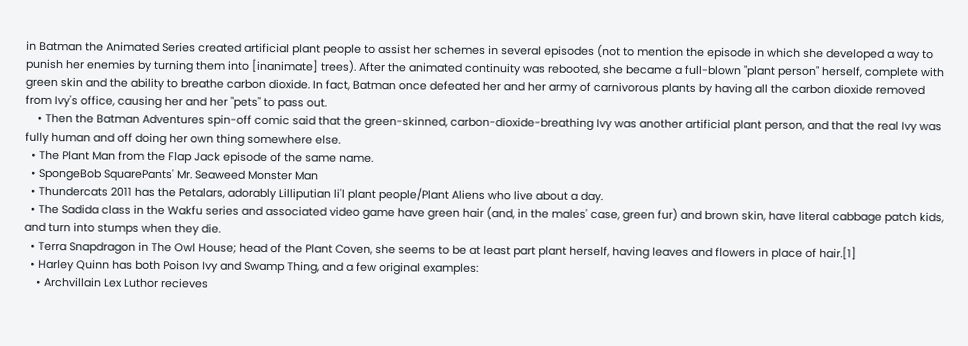in Batman the Animated Series created artificial plant people to assist her schemes in several episodes (not to mention the episode in which she developed a way to punish her enemies by turning them into [inanimate] trees). After the animated continuity was rebooted, she became a full-blown "plant person" herself, complete with green skin and the ability to breathe carbon dioxide. In fact, Batman once defeated her and her army of carnivorous plants by having all the carbon dioxide removed from Ivy's office, causing her and her "pets" to pass out.
    • Then the Batman Adventures spin-off comic said that the green-skinned, carbon-dioxide-breathing Ivy was another artificial plant person, and that the real Ivy was fully human and off doing her own thing somewhere else.
  • The Plant Man from the Flap Jack episode of the same name.
  • SpongeBob SquarePants' Mr. Seaweed Monster Man
  • Thundercats 2011 has the Petalars, adorably Lilliputian li'l plant people/Plant Aliens who live about a day.
  • The Sadida class in the Wakfu series and associated video game have green hair (and, in the males' case, green fur) and brown skin, have literal cabbage patch kids, and turn into stumps when they die.
  • Terra Snapdragon in The Owl House; head of the Plant Coven, she seems to be at least part plant herself, having leaves and flowers in place of hair.[1]
  • Harley Quinn has both Poison Ivy and Swamp Thing, and a few original examples:
    • Archvillain Lex Luthor recieves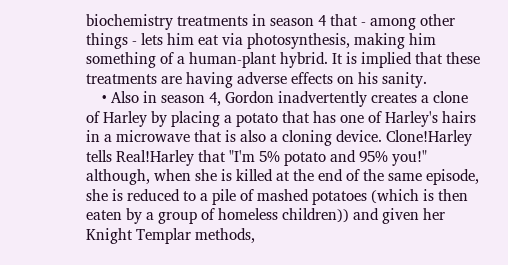biochemistry treatments in season 4 that - among other things - lets him eat via photosynthesis, making him something of a human-plant hybrid. It is implied that these treatments are having adverse effects on his sanity.
    • Also in season 4, Gordon inadvertently creates a clone of Harley by placing a potato that has one of Harley's hairs in a microwave that is also a cloning device. Clone!Harley tells Real!Harley that "I'm 5% potato and 95% you!" although, when she is killed at the end of the same episode, she is reduced to a pile of mashed potatoes (which is then eaten by a group of homeless children)) and given her Knight Templar methods,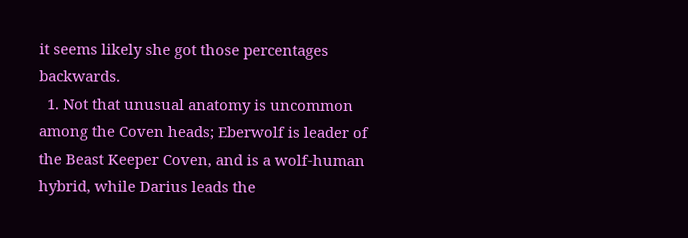it seems likely she got those percentages backwards.
  1. Not that unusual anatomy is uncommon among the Coven heads; Eberwolf is leader of the Beast Keeper Coven, and is a wolf-human hybrid, while Darius leads the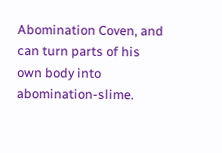Abomination Coven, and can turn parts of his own body into abomination-slime.